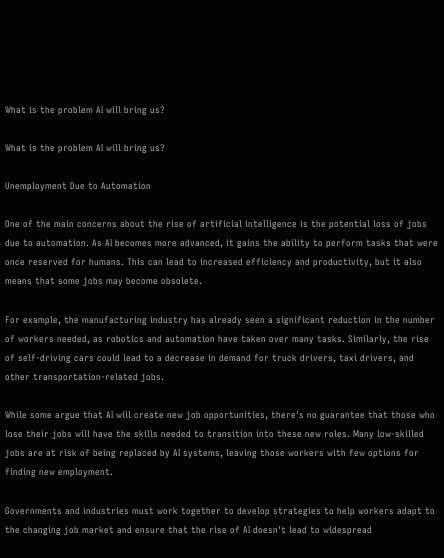What is the problem AI will bring us?

What is the problem AI will bring us?

Unemployment Due to Automation

One of the main concerns about the rise of artificial intelligence is the potential loss of jobs due to automation. As AI becomes more advanced, it gains the ability to perform tasks that were once reserved for humans. This can lead to increased efficiency and productivity, but it also means that some jobs may become obsolete.

For example, the manufacturing industry has already seen a significant reduction in the number of workers needed, as robotics and automation have taken over many tasks. Similarly, the rise of self-driving cars could lead to a decrease in demand for truck drivers, taxi drivers, and other transportation-related jobs.

While some argue that AI will create new job opportunities, there's no guarantee that those who lose their jobs will have the skills needed to transition into these new roles. Many low-skilled jobs are at risk of being replaced by AI systems, leaving those workers with few options for finding new employment.

Governments and industries must work together to develop strategies to help workers adapt to the changing job market and ensure that the rise of AI doesn't lead to widespread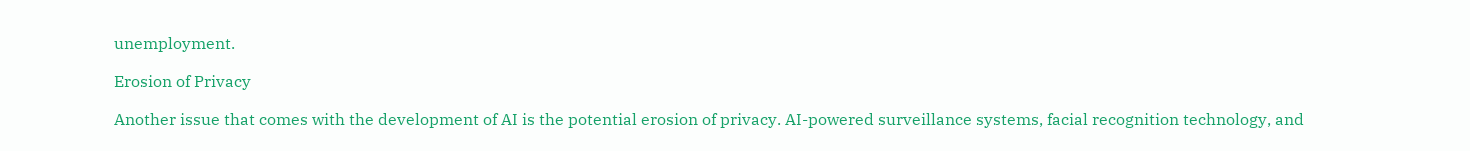unemployment.

Erosion of Privacy

Another issue that comes with the development of AI is the potential erosion of privacy. AI-powered surveillance systems, facial recognition technology, and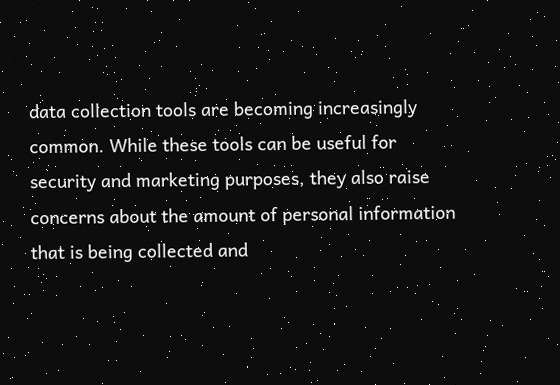data collection tools are becoming increasingly common. While these tools can be useful for security and marketing purposes, they also raise concerns about the amount of personal information that is being collected and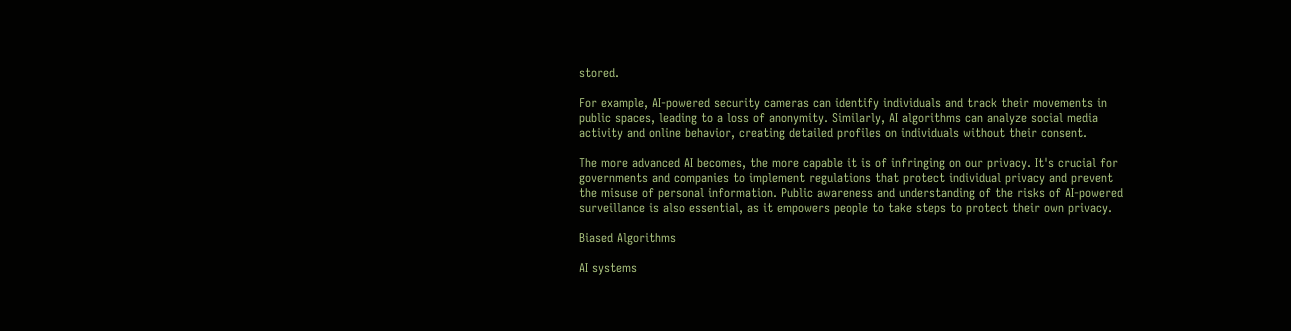stored.

For example, AI-powered security cameras can identify individuals and track their movements in public spaces, leading to a loss of anonymity. Similarly, AI algorithms can analyze social media activity and online behavior, creating detailed profiles on individuals without their consent.

The more advanced AI becomes, the more capable it is of infringing on our privacy. It's crucial for governments and companies to implement regulations that protect individual privacy and prevent the misuse of personal information. Public awareness and understanding of the risks of AI-powered surveillance is also essential, as it empowers people to take steps to protect their own privacy.

Biased Algorithms

AI systems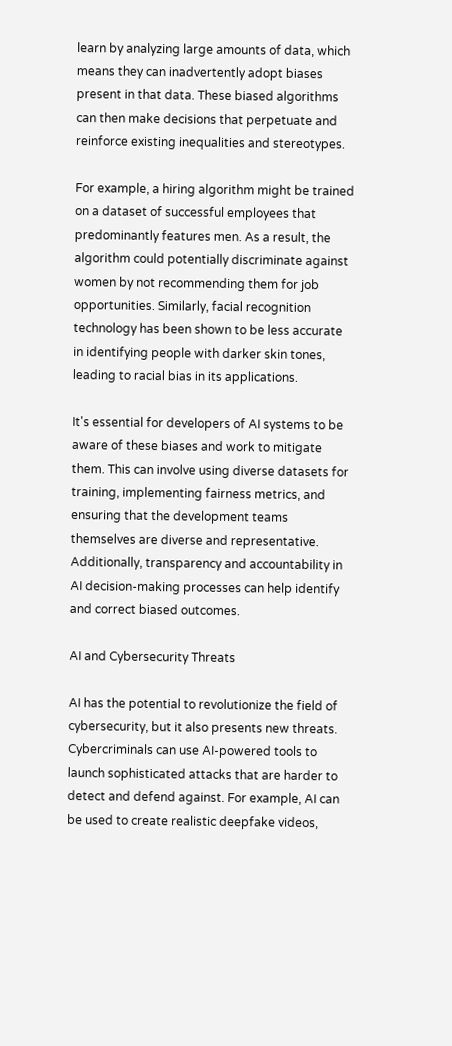learn by analyzing large amounts of data, which means they can inadvertently adopt biases present in that data. These biased algorithms can then make decisions that perpetuate and reinforce existing inequalities and stereotypes.

For example, a hiring algorithm might be trained on a dataset of successful employees that predominantly features men. As a result, the algorithm could potentially discriminate against women by not recommending them for job opportunities. Similarly, facial recognition technology has been shown to be less accurate in identifying people with darker skin tones, leading to racial bias in its applications.

It's essential for developers of AI systems to be aware of these biases and work to mitigate them. This can involve using diverse datasets for training, implementing fairness metrics, and ensuring that the development teams themselves are diverse and representative. Additionally, transparency and accountability in AI decision-making processes can help identify and correct biased outcomes.

AI and Cybersecurity Threats

AI has the potential to revolutionize the field of cybersecurity, but it also presents new threats. Cybercriminals can use AI-powered tools to launch sophisticated attacks that are harder to detect and defend against. For example, AI can be used to create realistic deepfake videos,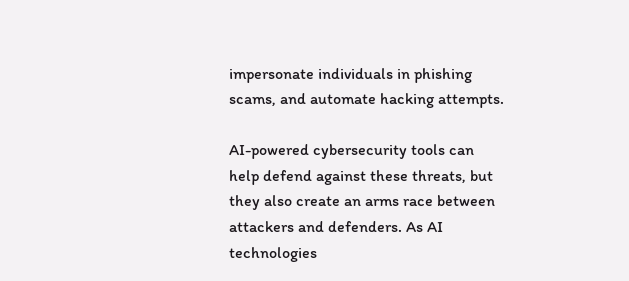impersonate individuals in phishing scams, and automate hacking attempts.

AI-powered cybersecurity tools can help defend against these threats, but they also create an arms race between attackers and defenders. As AI technologies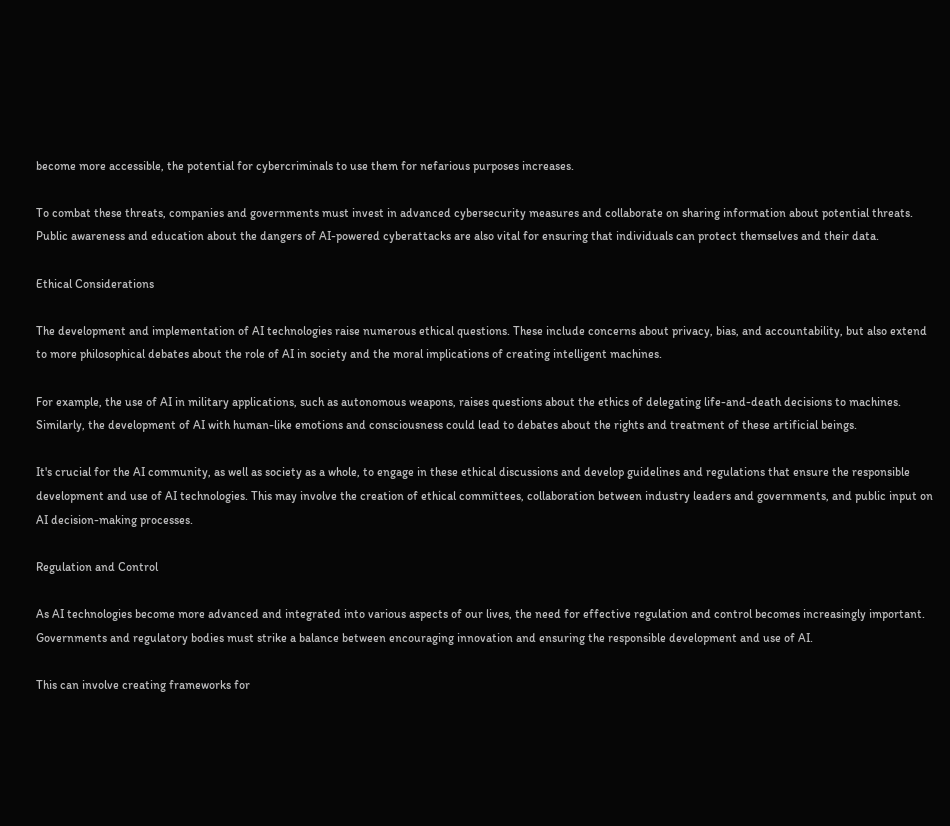become more accessible, the potential for cybercriminals to use them for nefarious purposes increases.

To combat these threats, companies and governments must invest in advanced cybersecurity measures and collaborate on sharing information about potential threats. Public awareness and education about the dangers of AI-powered cyberattacks are also vital for ensuring that individuals can protect themselves and their data.

Ethical Considerations

The development and implementation of AI technologies raise numerous ethical questions. These include concerns about privacy, bias, and accountability, but also extend to more philosophical debates about the role of AI in society and the moral implications of creating intelligent machines.

For example, the use of AI in military applications, such as autonomous weapons, raises questions about the ethics of delegating life-and-death decisions to machines. Similarly, the development of AI with human-like emotions and consciousness could lead to debates about the rights and treatment of these artificial beings.

It's crucial for the AI community, as well as society as a whole, to engage in these ethical discussions and develop guidelines and regulations that ensure the responsible development and use of AI technologies. This may involve the creation of ethical committees, collaboration between industry leaders and governments, and public input on AI decision-making processes.

Regulation and Control

As AI technologies become more advanced and integrated into various aspects of our lives, the need for effective regulation and control becomes increasingly important. Governments and regulatory bodies must strike a balance between encouraging innovation and ensuring the responsible development and use of AI.

This can involve creating frameworks for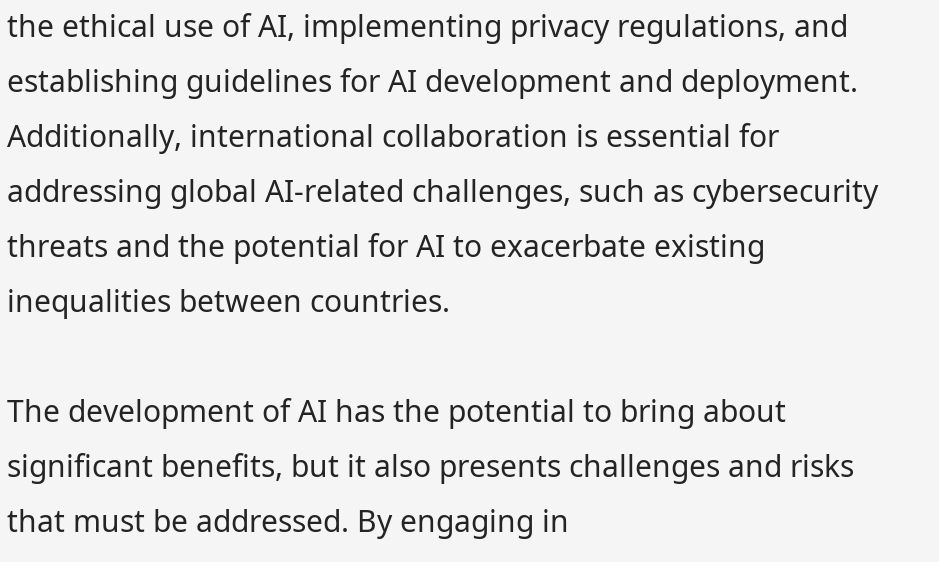the ethical use of AI, implementing privacy regulations, and establishing guidelines for AI development and deployment. Additionally, international collaboration is essential for addressing global AI-related challenges, such as cybersecurity threats and the potential for AI to exacerbate existing inequalities between countries.

The development of AI has the potential to bring about significant benefits, but it also presents challenges and risks that must be addressed. By engaging in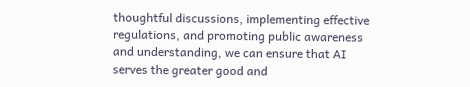thoughtful discussions, implementing effective regulations, and promoting public awareness and understanding, we can ensure that AI serves the greater good and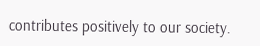contributes positively to our society.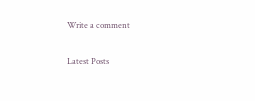Write a comment

Latest Posts